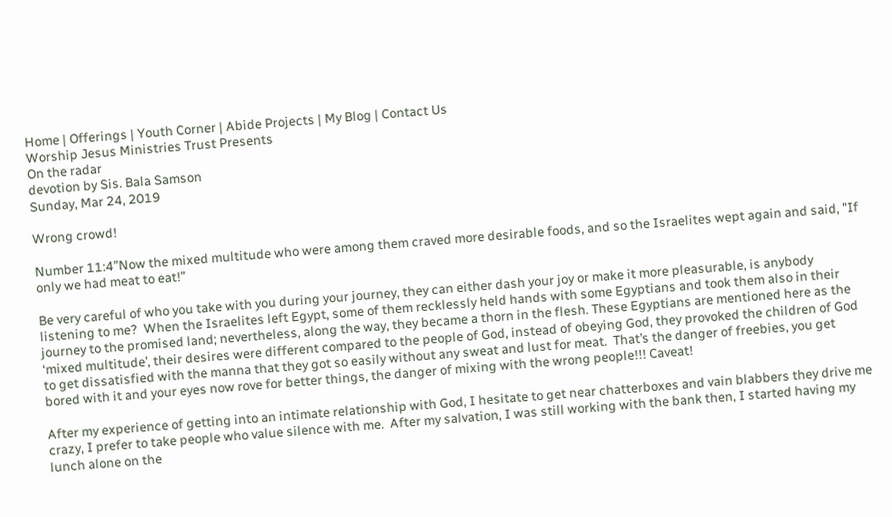Home | Offerings | Youth Corner | Abide Projects | My Blog | Contact Us
Worship Jesus Ministries Trust Presents
On the radar
devotion by Sis. Bala Samson
Sunday, Mar 24, 2019

Wrong crowd!

Number 11:4”Now the mixed multitude who were among them craved more desirable foods, and so the Israelites wept again and said, "If only we had meat to eat!”

Be very careful of who you take with you during your journey, they can either dash your joy or make it more pleasurable, is anybody listening to me?  When the Israelites left Egypt, some of them recklessly held hands with some Egyptians and took them also in their journey to the promised land; nevertheless, along the way, they became a thorn in the flesh. These Egyptians are mentioned here as the ‘mixed multitude’, their desires were different compared to the people of God, instead of obeying God, they provoked the children of God to get dissatisfied with the manna that they got so easily without any sweat and lust for meat.  That’s the danger of freebies, you get bored with it and your eyes now rove for better things, the danger of mixing with the wrong people!!! Caveat!

After my experience of getting into an intimate relationship with God, I hesitate to get near chatterboxes and vain blabbers they drive me crazy, I prefer to take people who value silence with me.  After my salvation, I was still working with the bank then, I started having my lunch alone on the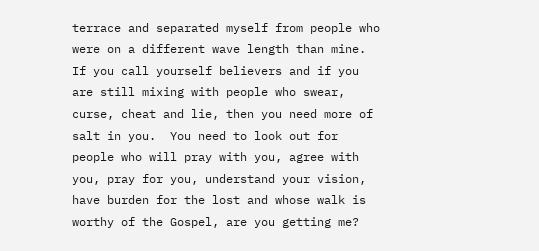terrace and separated myself from people who were on a different wave length than mine.  If you call yourself believers and if you are still mixing with people who swear, curse, cheat and lie, then you need more of salt in you.  You need to look out for people who will pray with you, agree with you, pray for you, understand your vision, have burden for the lost and whose walk is worthy of the Gospel, are you getting me?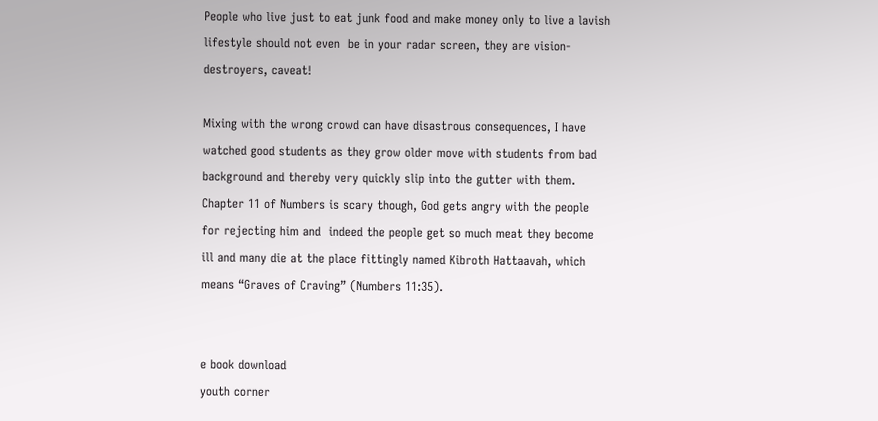People who live just to eat junk food and make money only to live a lavish lifestyle should not even  be in your radar screen, they are vision-destroyers, caveat!

Mixing with the wrong crowd can have disastrous consequences, I have watched good students as they grow older move with students from bad background and thereby very quickly slip into the gutter with them.  Chapter 11 of Numbers is scary though, God gets angry with the people for rejecting him and  indeed the people get so much meat they become ill and many die at the place fittingly named Kibroth Hattaavah, which means “Graves of Craving” (Numbers 11:35).


e book download
youth corner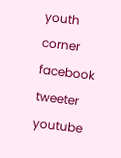youth corner
facebook tweeter youtube